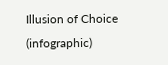Illusion of Choice (infographic)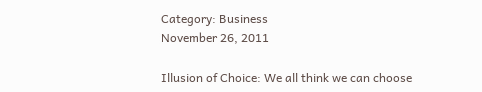Category: Business
November 26, 2011

Illusion of Choice: We all think we can choose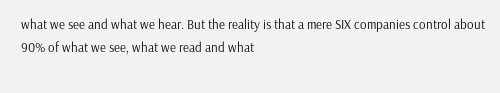what we see and what we hear. But the reality is that a mere SIX companies control about 90% of what we see, what we read and what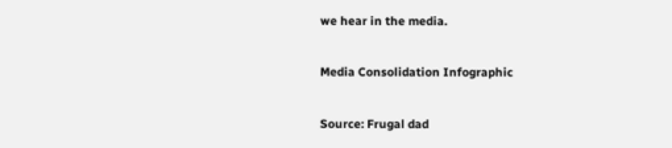we hear in the media.

Media Consolidation Infographic

Source: Frugal dad